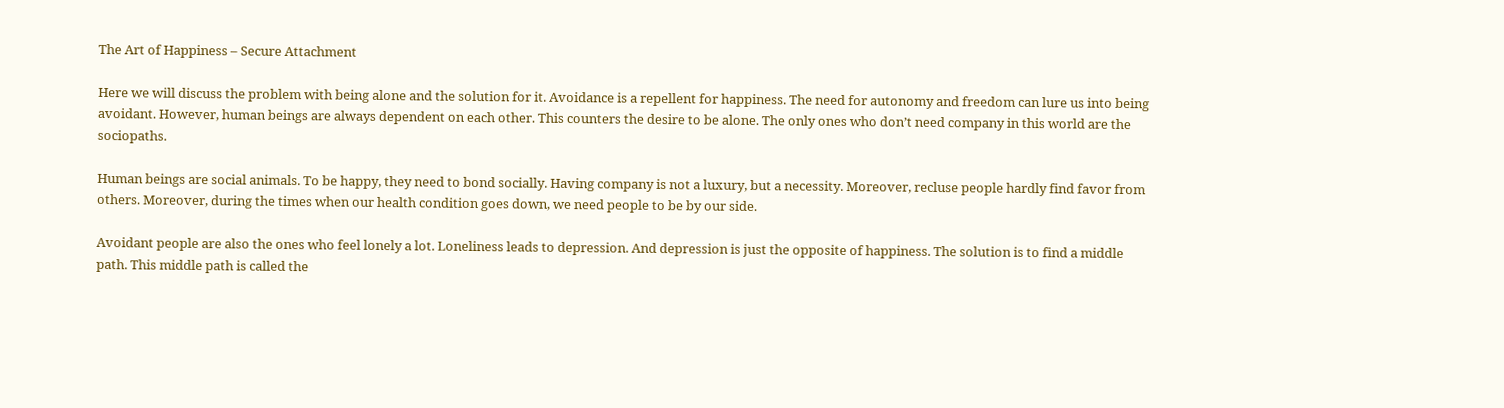The Art of Happiness – Secure Attachment

Here we will discuss the problem with being alone and the solution for it. Avoidance is a repellent for happiness. The need for autonomy and freedom can lure us into being avoidant. However, human beings are always dependent on each other. This counters the desire to be alone. The only ones who don’t need company in this world are the sociopaths.

Human beings are social animals. To be happy, they need to bond socially. Having company is not a luxury, but a necessity. Moreover, recluse people hardly find favor from others. Moreover, during the times when our health condition goes down, we need people to be by our side.

Avoidant people are also the ones who feel lonely a lot. Loneliness leads to depression. And depression is just the opposite of happiness. The solution is to find a middle path. This middle path is called the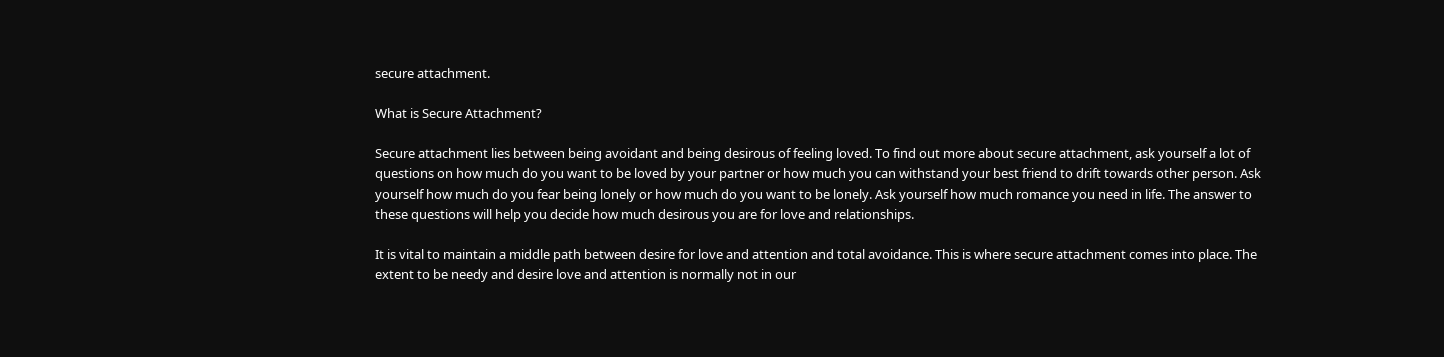secure attachment.

What is Secure Attachment?

Secure attachment lies between being avoidant and being desirous of feeling loved. To find out more about secure attachment, ask yourself a lot of questions on how much do you want to be loved by your partner or how much you can withstand your best friend to drift towards other person. Ask yourself how much do you fear being lonely or how much do you want to be lonely. Ask yourself how much romance you need in life. The answer to these questions will help you decide how much desirous you are for love and relationships.

It is vital to maintain a middle path between desire for love and attention and total avoidance. This is where secure attachment comes into place. The extent to be needy and desire love and attention is normally not in our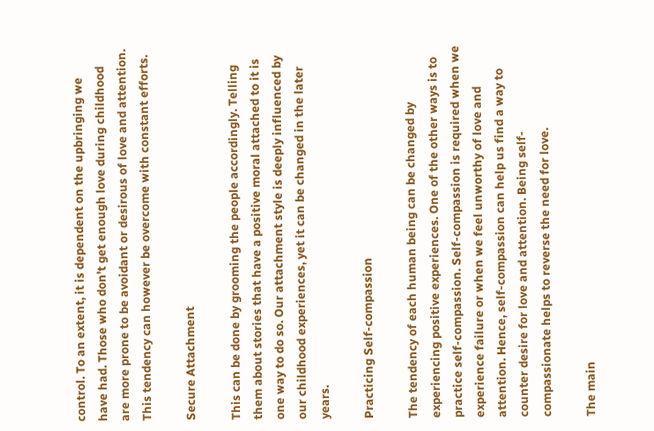control. To an extent, it is dependent on the upbringing we have had. Those who don’t get enough love during childhood are more prone to be avoidant or desirous of love and attention. This tendency can however be overcome with constant efforts.

Secure Attachment

This can be done by grooming the people accordingly. Telling them about stories that have a positive moral attached to it is one way to do so. Our attachment style is deeply influenced by our childhood experiences, yet it can be changed in the later years.

Practicing Self-compassion

The tendency of each human being can be changed by experiencing positive experiences. One of the other ways is to practice self-compassion. Self-compassion is required when we experience failure or when we feel unworthy of love and attention. Hence, self-compassion can help us find a way to counter desire for love and attention. Being self-compassionate helps to reverse the need for love.

The main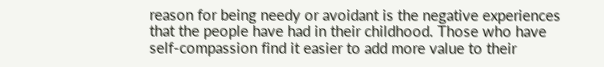reason for being needy or avoidant is the negative experiences that the people have had in their childhood. Those who have self-compassion find it easier to add more value to their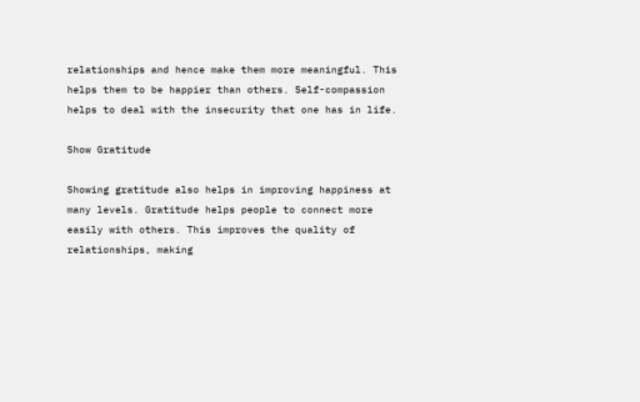relationships and hence make them more meaningful. This helps them to be happier than others. Self-compassion helps to deal with the insecurity that one has in life.

Show Gratitude

Showing gratitude also helps in improving happiness at many levels. Gratitude helps people to connect more easily with others. This improves the quality of relationships, making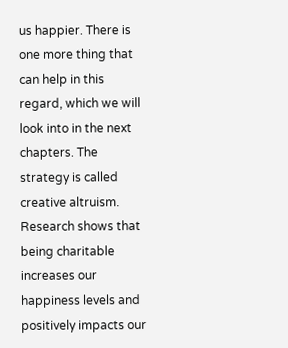us happier. There is one more thing that can help in this regard, which we will look into in the next chapters. The strategy is called creative altruism. Research shows that being charitable increases our happiness levels and positively impacts our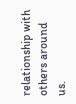relationship with others around us.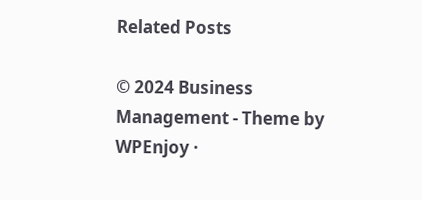Related Posts

© 2024 Business Management - Theme by WPEnjoy ·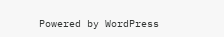Powered by WordPress